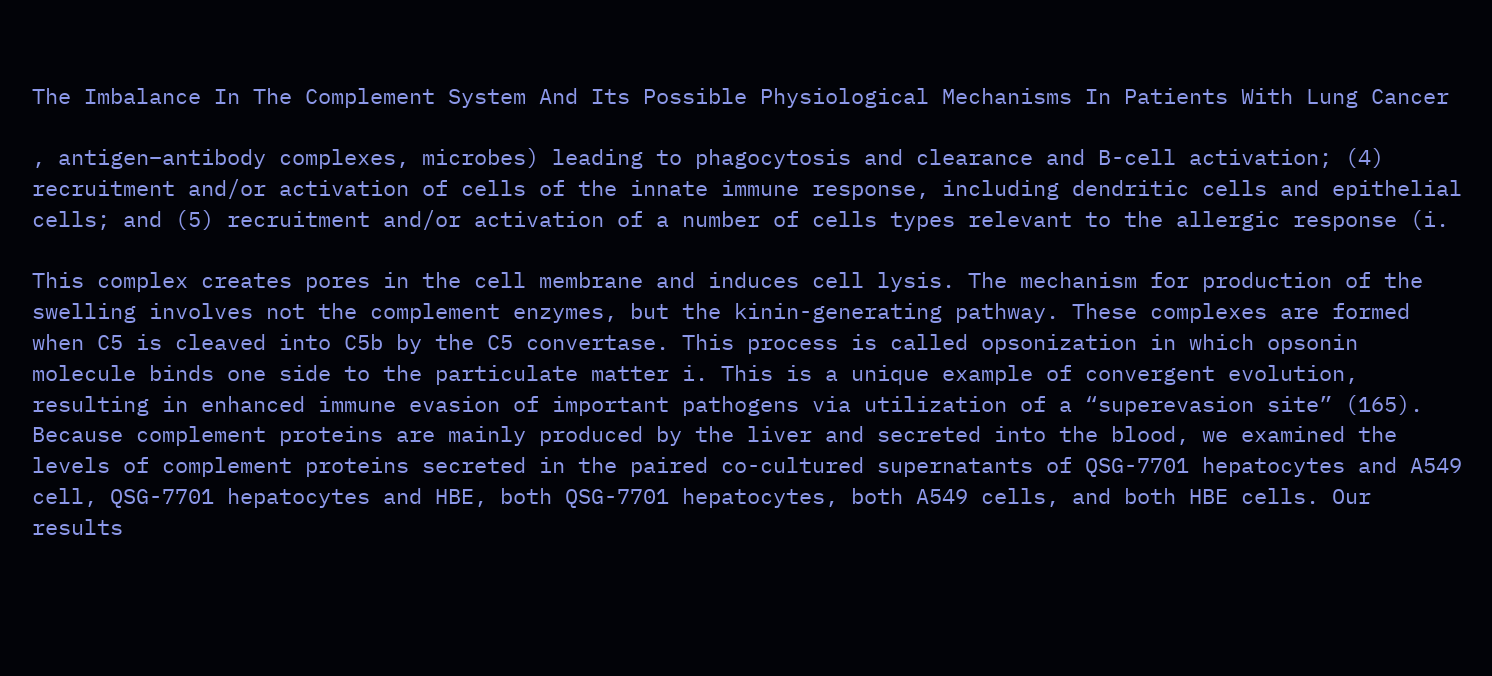The Imbalance In The Complement System And Its Possible Physiological Mechanisms In Patients With Lung Cancer

, antigen–antibody complexes, microbes) leading to phagocytosis and clearance and B-cell activation; (4) recruitment and/or activation of cells of the innate immune response, including dendritic cells and epithelial cells; and (5) recruitment and/or activation of a number of cells types relevant to the allergic response (i.

This complex creates pores in the cell membrane and induces cell lysis. The mechanism for production of the swelling involves not the complement enzymes, but the kinin-generating pathway. These complexes are formed when C5 is cleaved into C5b by the C5 convertase. This process is called opsonization in which opsonin molecule binds one side to the particulate matter i. This is a unique example of convergent evolution, resulting in enhanced immune evasion of important pathogens via utilization of a “superevasion site” (165). Because complement proteins are mainly produced by the liver and secreted into the blood, we examined the levels of complement proteins secreted in the paired co-cultured supernatants of QSG-7701 hepatocytes and A549 cell, QSG-7701 hepatocytes and HBE, both QSG-7701 hepatocytes, both A549 cells, and both HBE cells. Our results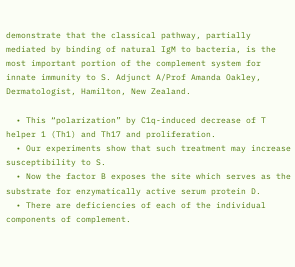demonstrate that the classical pathway, partially mediated by binding of natural IgM to bacteria, is the most important portion of the complement system for innate immunity to S. Adjunct A/Prof Amanda Oakley, Dermatologist, Hamilton, New Zealand.

  • This “polarization” by C1q-induced decrease of T helper 1 (Th1) and Th17 and proliferation.
  • Our experiments show that such treatment may increase susceptibility to S.
  • Now the factor B exposes the site which serves as the substrate for enzymatically active serum protein D.
  • There are deficiencies of each of the individual components of complement.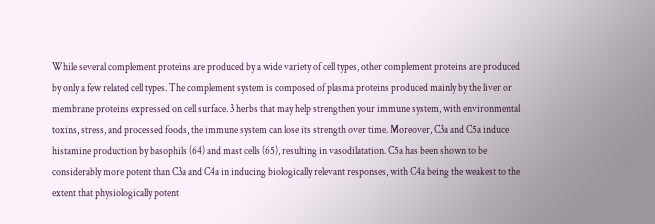While several complement proteins are produced by a wide variety of cell types, other complement proteins are produced by only a few related cell types. The complement system is composed of plasma proteins produced mainly by the liver or membrane proteins expressed on cell surface. 3 herbs that may help strengthen your immune system, with environmental toxins, stress, and processed foods, the immune system can lose its strength over time. Moreover, C3a and C5a induce histamine production by basophils (64) and mast cells (65), resulting in vasodilatation. C5a has been shown to be considerably more potent than C3a and C4a in inducing biologically relevant responses, with C4a being the weakest to the extent that physiologically potent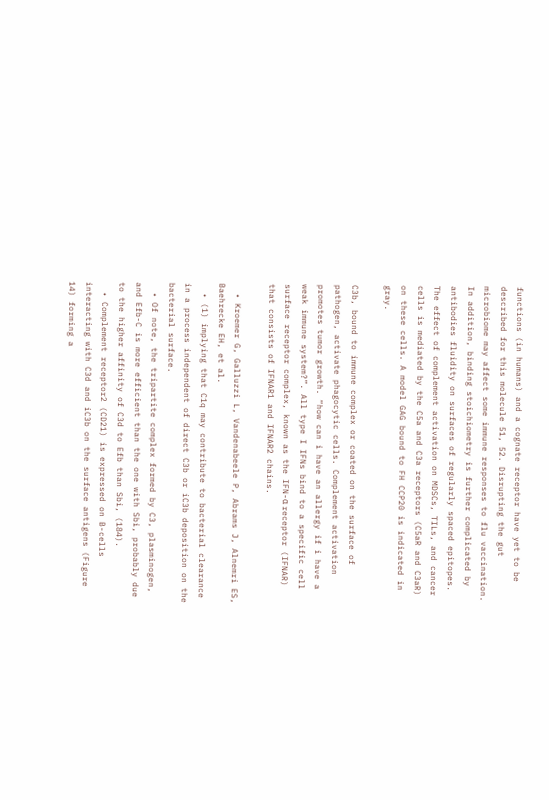functions (in humans) and a cognate receptor have yet to be described for this molecule 51, 52. Disrupting the gut microbiome may affect some immune responses to flu vaccination. In addition, binding stoichiometry is further complicated by antibodies fluidity on surfaces of regularly spaced epitopes. The effect of complement activation on MDSCs, TILs, and cancer cells is mediated by the C5a and C3a receptors (C5aR and C3aR) on these cells. A model GAG bound to FH CCP20 is indicated in gray.

C3b, bound to immune complex or coated on the surface of pathogen, activate phagocytic cells. Complement activation promotes tumor growth. “how can i have an allergy if i have a weak immune system?”. All type I IFNs bind to a specific cell surface receptor complex, known as the IFN-α receptor (IFNAR) that consists of IFNAR1 and IFNAR2 chains.

  • Kroemer G, Galluzzi L, Vandenabeele P, Abrams J, Alnemri ES, Baehrecke EH, et al.
  • (1) implying that C1q may contribute to bacterial clearance in a process independent of direct C3b or iC3b deposition on the bacterial surface.
  • Of note, the tripartite complex formed by C3, plasminogen, and Efb-C is more efficient than the one with Sbi, probably due to the higher affinity of C3d to Efb than Sbi, (184).
  • Complement receptor2 (CD21) is expressed on B-cells interacting with C3d and iC3b on the surface antigens (Figure 14) forming a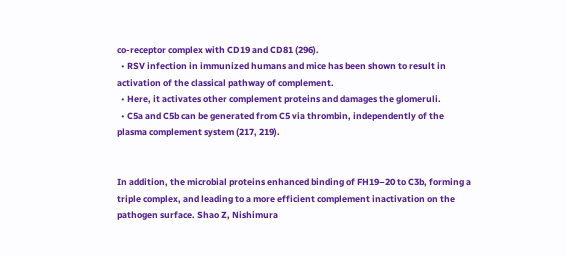co-receptor complex with CD19 and CD81 (296).
  • RSV infection in immunized humans and mice has been shown to result in activation of the classical pathway of complement.
  • Here, it activates other complement proteins and damages the glomeruli.
  • C5a and C5b can be generated from C5 via thrombin, independently of the plasma complement system (217, 219).


In addition, the microbial proteins enhanced binding of FH19–20 to C3b, forming a triple complex, and leading to a more efficient complement inactivation on the pathogen surface. Shao Z, Nishimura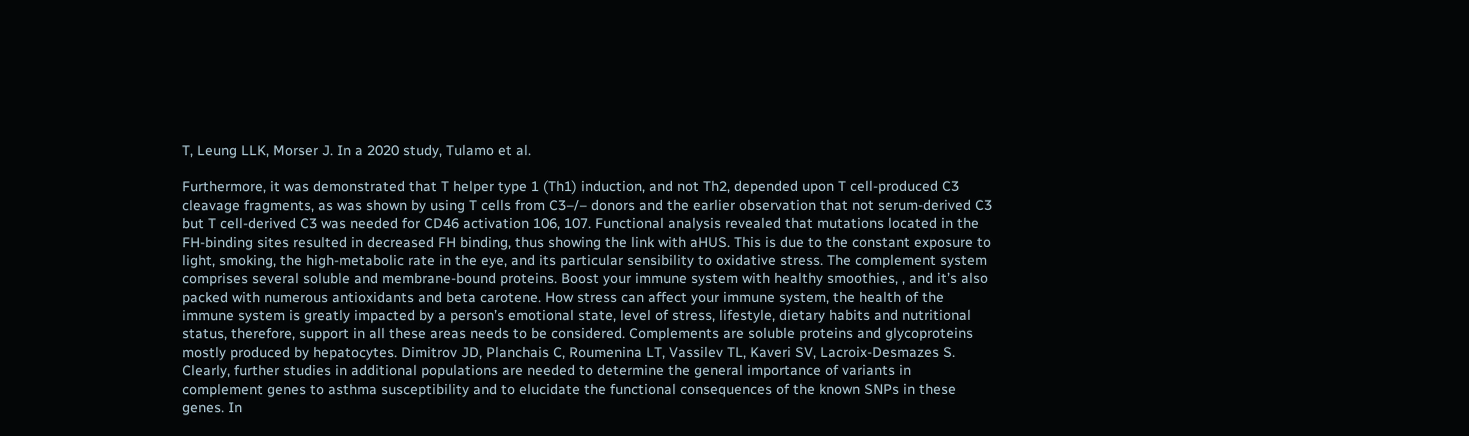T, Leung LLK, Morser J. In a 2020 study, Tulamo et al.

Furthermore, it was demonstrated that T helper type 1 (Th1) induction, and not Th2, depended upon T cell‐produced C3 cleavage fragments, as was shown by using T cells from C3–/– donors and the earlier observation that not serum‐derived C3 but T cell‐derived C3 was needed for CD46 activation 106, 107. Functional analysis revealed that mutations located in the FH-binding sites resulted in decreased FH binding, thus showing the link with aHUS. This is due to the constant exposure to light, smoking, the high-metabolic rate in the eye, and its particular sensibility to oxidative stress. The complement system comprises several soluble and membrane‐bound proteins. Boost your immune system with healthy smoothies, , and it’s also packed with numerous antioxidants and beta carotene. How stress can affect your immune system, the health of the immune system is greatly impacted by a person’s emotional state, level of stress, lifestyle, dietary habits and nutritional status, therefore, support in all these areas needs to be considered. Complements are soluble proteins and glycoproteins mostly produced by hepatocytes. Dimitrov JD, Planchais C, Roumenina LT, Vassilev TL, Kaveri SV, Lacroix-Desmazes S. Clearly, further studies in additional populations are needed to determine the general importance of variants in complement genes to asthma susceptibility and to elucidate the functional consequences of the known SNPs in these genes. In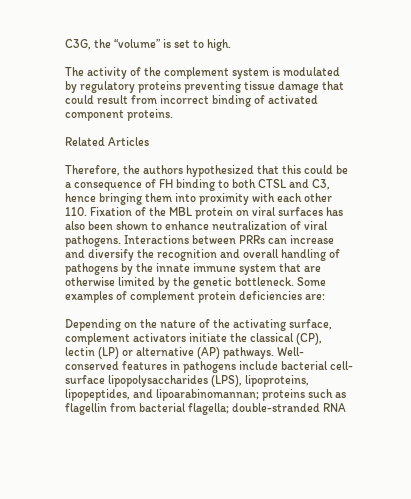C3G, the “volume” is set to high.

The activity of the complement system is modulated by regulatory proteins preventing tissue damage that could result from incorrect binding of activated component proteins.

Related Articles

Therefore, the authors hypothesized that this could be a consequence of FH binding to both CTSL and C3, hence bringing them into proximity with each other 110. Fixation of the MBL protein on viral surfaces has also been shown to enhance neutralization of viral pathogens. Interactions between PRRs can increase and diversify the recognition and overall handling of pathogens by the innate immune system that are otherwise limited by the genetic bottleneck. Some examples of complement protein deficiencies are:

Depending on the nature of the activating surface, complement activators initiate the classical (CP), lectin (LP) or alternative (AP) pathways. Well-conserved features in pathogens include bacterial cell-surface lipopolysaccharides (LPS), lipoproteins, lipopeptides, and lipoarabinomannan; proteins such as flagellin from bacterial flagella; double-stranded RNA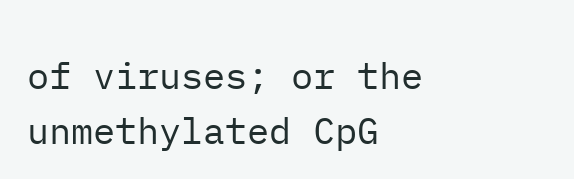of viruses; or the unmethylated CpG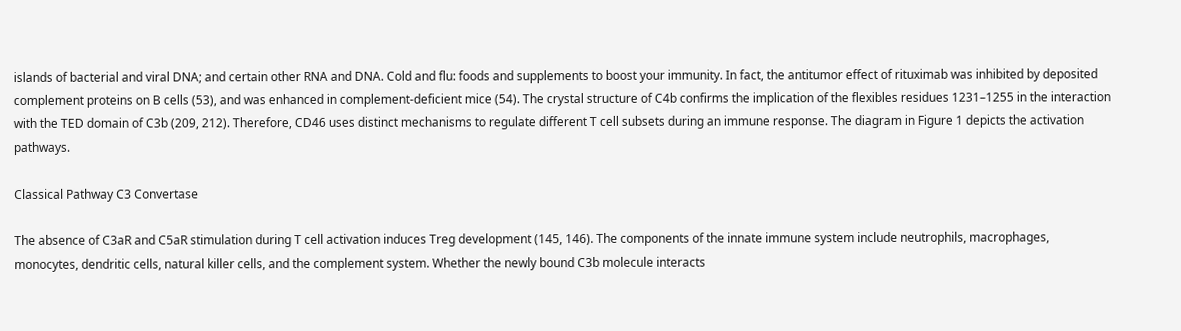islands of bacterial and viral DNA; and certain other RNA and DNA. Cold and flu: foods and supplements to boost your immunity. In fact, the antitumor effect of rituximab was inhibited by deposited complement proteins on B cells (53), and was enhanced in complement-deficient mice (54). The crystal structure of C4b confirms the implication of the flexibles residues 1231–1255 in the interaction with the TED domain of C3b (209, 212). Therefore, CD46 uses distinct mechanisms to regulate different T cell subsets during an immune response. The diagram in Figure 1 depicts the activation pathways.

Classical Pathway C3 Convertase

The absence of C3aR and C5aR stimulation during T cell activation induces Treg development (145, 146). The components of the innate immune system include neutrophils, macrophages, monocytes, dendritic cells, natural killer cells, and the complement system. Whether the newly bound C3b molecule interacts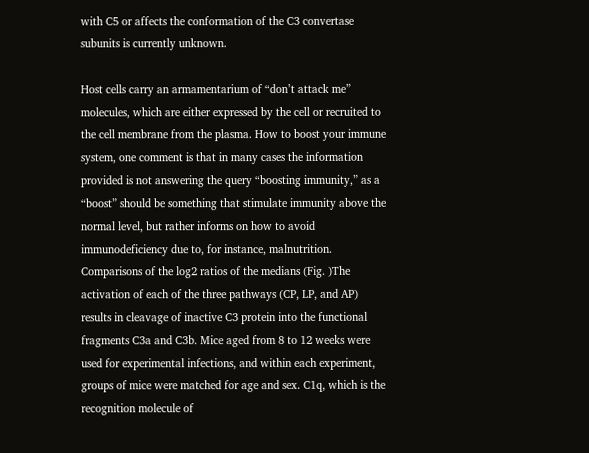with C5 or affects the conformation of the C3 convertase subunits is currently unknown.

Host cells carry an armamentarium of “don’t attack me” molecules, which are either expressed by the cell or recruited to the cell membrane from the plasma. How to boost your immune system, one comment is that in many cases the information provided is not answering the query “boosting immunity,” as a “boost” should be something that stimulate immunity above the normal level, but rather informs on how to avoid immunodeficiency due to, for instance, malnutrition. Comparisons of the log2 ratios of the medians (Fig. )The activation of each of the three pathways (CP, LP, and AP) results in cleavage of inactive C3 protein into the functional fragments C3a and C3b. Mice aged from 8 to 12 weeks were used for experimental infections, and within each experiment, groups of mice were matched for age and sex. C1q, which is the recognition molecule of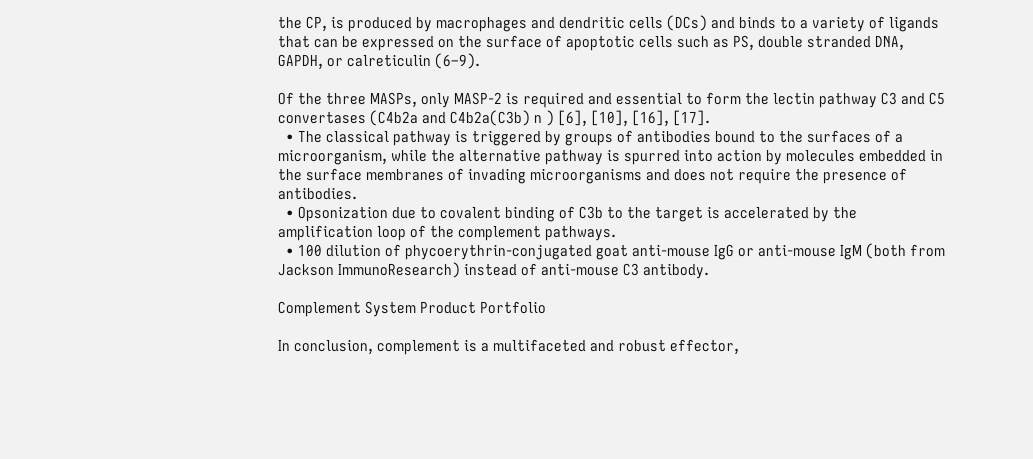the CP, is produced by macrophages and dendritic cells (DCs) and binds to a variety of ligands that can be expressed on the surface of apoptotic cells such as PS, double stranded DNA, GAPDH, or calreticulin (6–9).

Of the three MASPs, only MASP-2 is required and essential to form the lectin pathway C3 and C5 convertases (C4b2a and C4b2a(C3b) n ) [6], [10], [16], [17].
  • The classical pathway is triggered by groups of antibodies bound to the surfaces of a microorganism, while the alternative pathway is spurred into action by molecules embedded in the surface membranes of invading microorganisms and does not require the presence of antibodies.
  • Opsonization due to covalent binding of C3b to the target is accelerated by the amplification loop of the complement pathways.
  • 100 dilution of phycoerythrin-conjugated goat anti-mouse IgG or anti-mouse IgM (both from Jackson ImmunoResearch) instead of anti-mouse C3 antibody.

Complement System Product Portfolio

In conclusion, complement is a multifaceted and robust effector,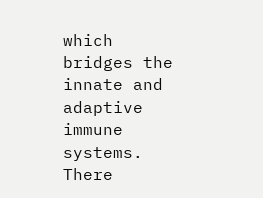which bridges the innate and adaptive immune systems. There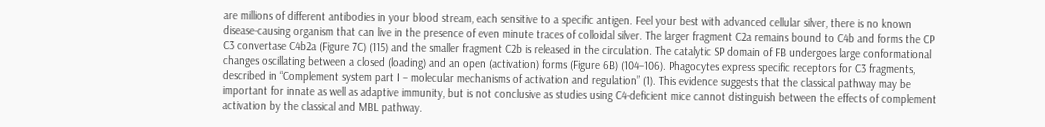are millions of different antibodies in your blood stream, each sensitive to a specific antigen. Feel your best with advanced cellular silver, there is no known disease-causing organism that can live in the presence of even minute traces of colloidal silver. The larger fragment C2a remains bound to C4b and forms the CP C3 convertase C4b2a (Figure 7C) (115) and the smaller fragment C2b is released in the circulation. The catalytic SP domain of FB undergoes large conformational changes oscillating between a closed (loading) and an open (activation) forms (Figure 6B) (104–106). Phagocytes express specific receptors for C3 fragments, described in “Complement system part I – molecular mechanisms of activation and regulation” (1). This evidence suggests that the classical pathway may be important for innate as well as adaptive immunity, but is not conclusive as studies using C4-deficient mice cannot distinguish between the effects of complement activation by the classical and MBL pathway.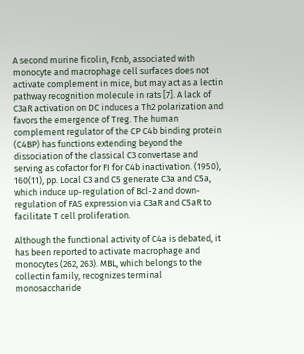A second murine ficolin, Fcnb, associated with monocyte and macrophage cell surfaces does not activate complement in mice, but may act as a lectin pathway recognition molecule in rats [7]. A lack of C3aR activation on DC induces a Th2 polarization and favors the emergence of Treg. The human complement regulator of the CP C4b binding protein (C4BP) has functions extending beyond the dissociation of the classical C3 convertase and serving as cofactor for FI for C4b inactivation. (1950), 160(11), pp. Local C3 and C5 generate C3a and C5a, which induce up-regulation of Bcl-2 and down-regulation of FAS expression via C3aR and C5aR to facilitate T cell proliferation.

Although the functional activity of C4a is debated, it has been reported to activate macrophage and monocytes (262, 263). MBL, which belongs to the collectin family, recognizes terminal monosaccharide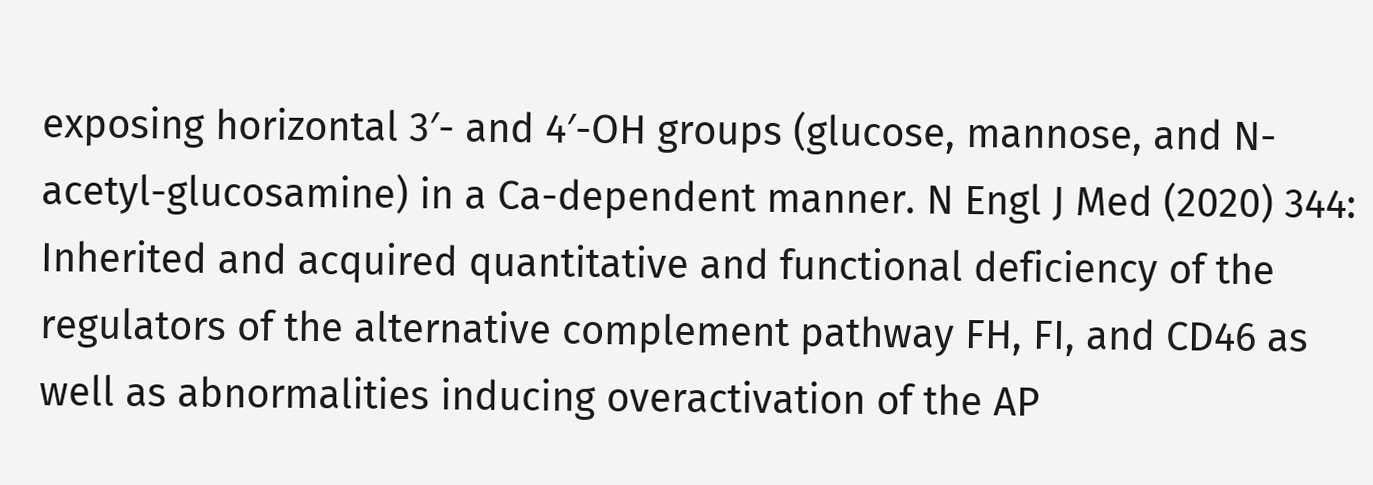exposing horizontal 3′- and 4′-OH groups (glucose, mannose, and N-acetyl-glucosamine) in a Ca-dependent manner. N Engl J Med (2020) 344: Inherited and acquired quantitative and functional deficiency of the regulators of the alternative complement pathway FH, FI, and CD46 as well as abnormalities inducing overactivation of the AP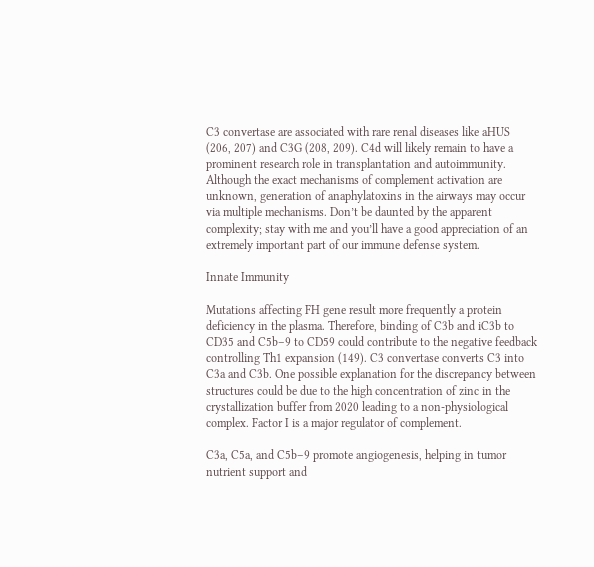C3 convertase are associated with rare renal diseases like aHUS (206, 207) and C3G (208, 209). C4d will likely remain to have a prominent research role in transplantation and autoimmunity. Although the exact mechanisms of complement activation are unknown, generation of anaphylatoxins in the airways may occur via multiple mechanisms. Don’t be daunted by the apparent complexity; stay with me and you’ll have a good appreciation of an extremely important part of our immune defense system.

Innate Immunity

Mutations affecting FH gene result more frequently a protein deficiency in the plasma. Therefore, binding of C3b and iC3b to CD35 and C5b–9 to CD59 could contribute to the negative feedback controlling Th1 expansion (149). C3 convertase converts C3 into C3a and C3b. One possible explanation for the discrepancy between structures could be due to the high concentration of zinc in the crystallization buffer from 2020 leading to a non-physiological complex. Factor I is a major regulator of complement.

C3a, C5a, and C5b–9 promote angiogenesis, helping in tumor nutrient support and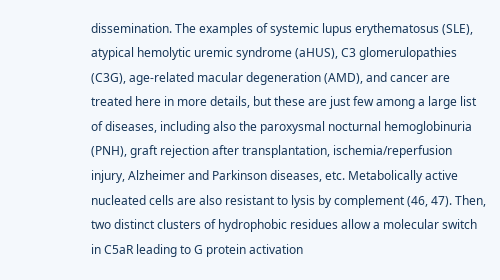dissemination. The examples of systemic lupus erythematosus (SLE), atypical hemolytic uremic syndrome (aHUS), C3 glomerulopathies (C3G), age-related macular degeneration (AMD), and cancer are treated here in more details, but these are just few among a large list of diseases, including also the paroxysmal nocturnal hemoglobinuria (PNH), graft rejection after transplantation, ischemia/reperfusion injury, Alzheimer and Parkinson diseases, etc. Metabolically active nucleated cells are also resistant to lysis by complement (46, 47). Then, two distinct clusters of hydrophobic residues allow a molecular switch in C5aR leading to G protein activation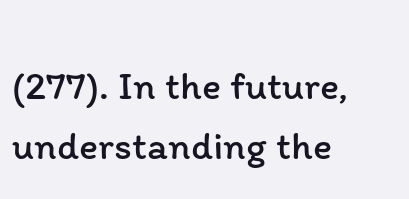(277). In the future, understanding the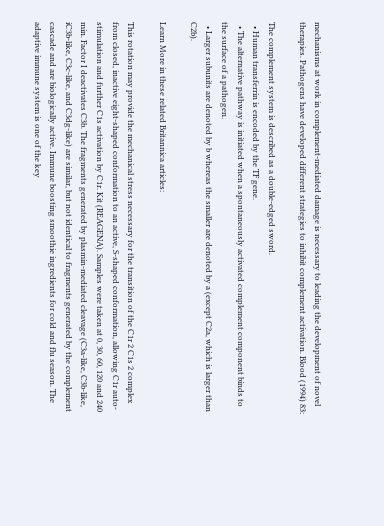mechanisms at work in complement-mediated damage is necessary to leading the development of novel therapies. Pathogens have developed different strategies to inhibit complement activation. Blood (1994) 83:

The complement system is described as a double-edged sword.
  • Human transferrin is encoded by the TF gene.
  • The alternative pathway is initiated when a spontaneously activated complement component binds to the surface of a pathogen.
  • Larger subunits are denoted by b whereas the smaller are denoted by a (except C2a, which is larger than C2b).

Learn More in these related Britannica articles:

This rotation may provide the mechanical stress necessary for the transition of the C1r 2 C1s 2 complex from closed, inactive eight-shaped conformation to an active, S-shaped conformation, allowing C1r auto-stimulation and further C1s activation by C1r. Kit (REAGENA). Samples were taken at 0, 30, 60, 120 and 240 min. Factor I deactivates C3b. The fragments generated by plasmin-mediated cleavage (C3a-like, C3b-like, iC3b-like, C3c-like, and C3dg-like) are similar, but not identical to fragments generated by the complement cascade and are biologically active. Immune boosting smoothie ingredients for cold and flu season. The adaptive immune system is one of the key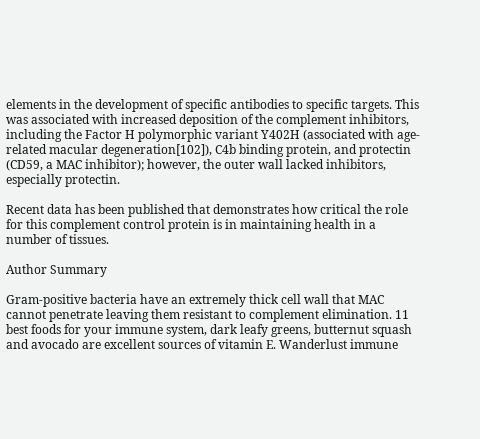elements in the development of specific antibodies to specific targets. This was associated with increased deposition of the complement inhibitors, including the Factor H polymorphic variant Y402H (associated with age-related macular degeneration[102]), C4b binding protein, and protectin (CD59, a MAC inhibitor); however, the outer wall lacked inhibitors, especially protectin.

Recent data has been published that demonstrates how critical the role for this complement control protein is in maintaining health in a number of tissues.

Author Summary

Gram-positive bacteria have an extremely thick cell wall that MAC cannot penetrate leaving them resistant to complement elimination. 11 best foods for your immune system, dark leafy greens, butternut squash and avocado are excellent sources of vitamin E. Wanderlust immune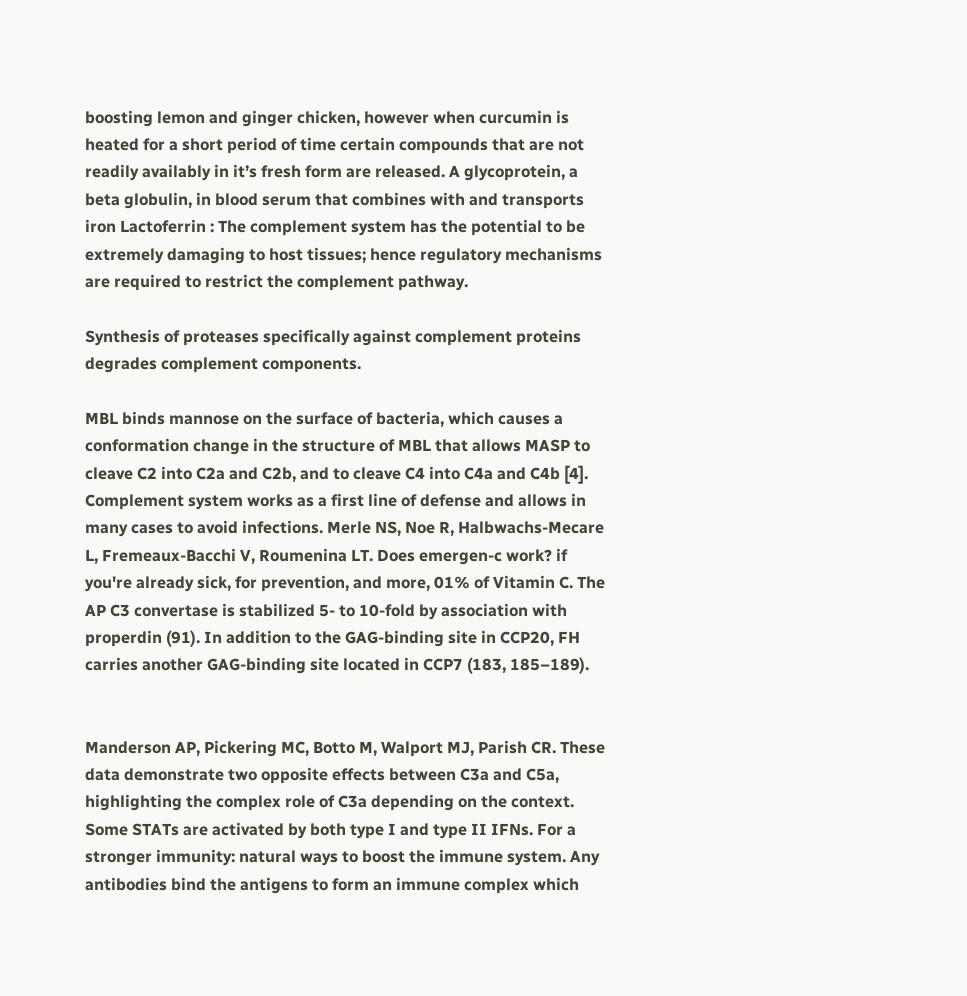boosting lemon and ginger chicken, however when curcumin is heated for a short period of time certain compounds that are not readily availably in it’s fresh form are released. A glycoprotein, a beta globulin, in blood serum that combines with and transports iron Lactoferrin : The complement system has the potential to be extremely damaging to host tissues; hence regulatory mechanisms are required to restrict the complement pathway.

Synthesis of proteases specifically against complement proteins degrades complement components.

MBL binds mannose on the surface of bacteria, which causes a conformation change in the structure of MBL that allows MASP to cleave C2 into C2a and C2b, and to cleave C4 into C4a and C4b [4]. Complement system works as a first line of defense and allows in many cases to avoid infections. Merle NS, Noe R, Halbwachs-Mecare L, Fremeaux-Bacchi V, Roumenina LT. Does emergen-c work? if you're already sick, for prevention, and more, 01% of Vitamin C. The AP C3 convertase is stabilized 5- to 10-fold by association with properdin (91). In addition to the GAG-binding site in CCP20, FH carries another GAG-binding site located in CCP7 (183, 185–189).


Manderson AP, Pickering MC, Botto M, Walport MJ, Parish CR. These data demonstrate two opposite effects between C3a and C5a, highlighting the complex role of C3a depending on the context. Some STATs are activated by both type I and type II IFNs. For a stronger immunity: natural ways to boost the immune system. Any antibodies bind the antigens to form an immune complex which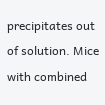precipitates out of solution. Mice with combined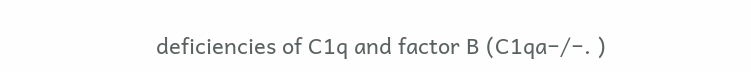deficiencies of C1q and factor B (C1qa−/−. )